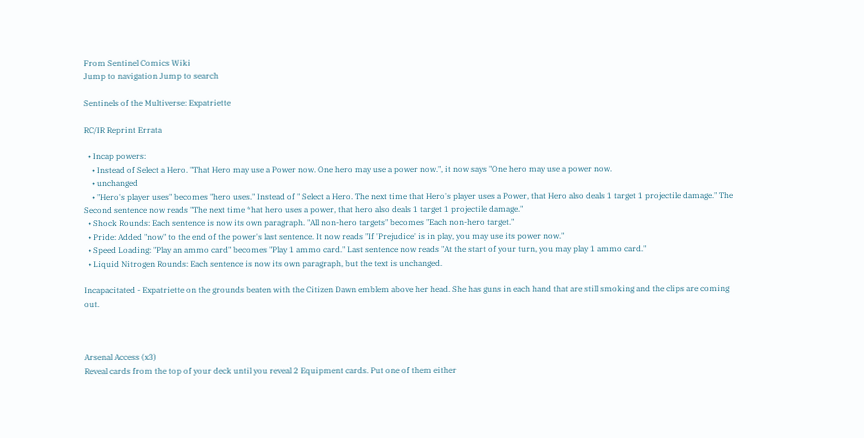From Sentinel Comics Wiki
Jump to navigation Jump to search

Sentinels of the Multiverse: Expatriette

RC/IR Reprint Errata

  • Incap powers:
    • Instead of Select a Hero. "That Hero may use a Power now. One hero may use a power now.", it now says "One hero may use a power now.
    • unchanged
    • "Hero's player uses" becomes "hero uses." Instead of " Select a Hero. The next time that Hero's player uses a Power, that Hero also deals 1 target 1 projectile damage." The Second sentence now reads "The next time *hat hero uses a power, that hero also deals 1 target 1 projectile damage."
  • Shock Rounds: Each sentence is now its own paragraph. "All non-hero targets" becomes "Each non-hero target."
  • Pride: Added "now" to the end of the power's last sentence. It now reads "If 'Prejudice' is in play, you may use its power now."
  • Speed Loading: "Play an ammo card" becomes "Play 1 ammo card." Last sentence now reads "At the start of your turn, you may play 1 ammo card."
  • Liquid Nitrogen Rounds: Each sentence is now its own paragraph, but the text is unchanged.

Incapacitated - Expatriette on the grounds beaten with the Citizen Dawn emblem above her head. She has guns in each hand that are still smoking and the clips are coming out.



Arsenal Access (x3)
Reveal cards from the top of your deck until you reveal 2 Equipment cards. Put one of them either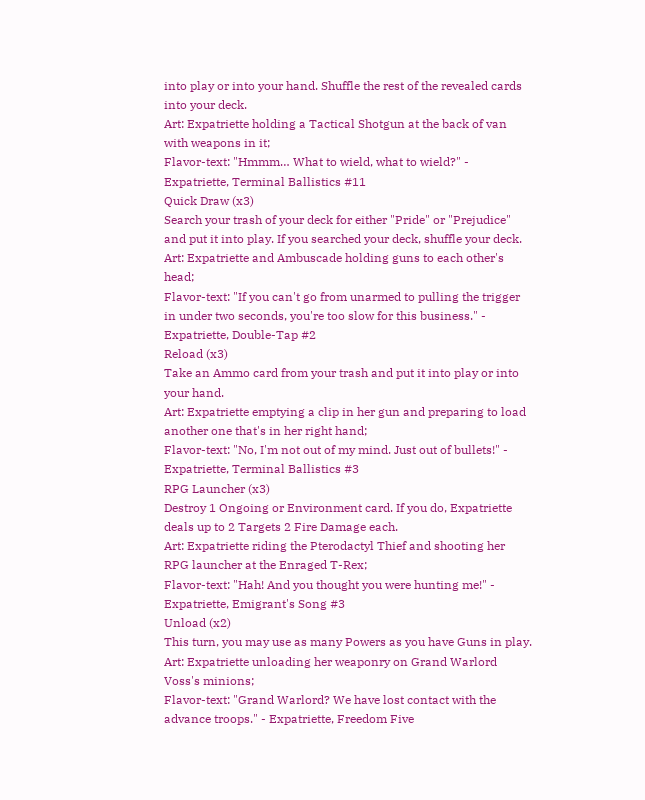into play or into your hand. Shuffle the rest of the revealed cards into your deck.
Art: Expatriette holding a Tactical Shotgun at the back of van with weapons in it;
Flavor-text: "Hmmm… What to wield, what to wield?" - Expatriette, Terminal Ballistics #11
Quick Draw (x3)
Search your trash of your deck for either "Pride" or "Prejudice" and put it into play. If you searched your deck, shuffle your deck.
Art: Expatriette and Ambuscade holding guns to each other's head;
Flavor-text: "If you can't go from unarmed to pulling the trigger in under two seconds, you're too slow for this business." - Expatriette, Double-Tap #2
Reload (x3)
Take an Ammo card from your trash and put it into play or into your hand.
Art: Expatriette emptying a clip in her gun and preparing to load another one that's in her right hand;
Flavor-text: "No, I'm not out of my mind. Just out of bullets!" - Expatriette, Terminal Ballistics #3
RPG Launcher (x3)
Destroy 1 Ongoing or Environment card. If you do, Expatriette deals up to 2 Targets 2 Fire Damage each.
Art: Expatriette riding the Pterodactyl Thief and shooting her RPG launcher at the Enraged T-Rex;
Flavor-text: "Hah! And you thought you were hunting me!" - Expatriette, Emigrant's Song #3
Unload (x2)
This turn, you may use as many Powers as you have Guns in play.
Art: Expatriette unloading her weaponry on Grand Warlord Voss's minions;
Flavor-text: "Grand Warlord? We have lost contact with the advance troops." - Expatriette, Freedom Five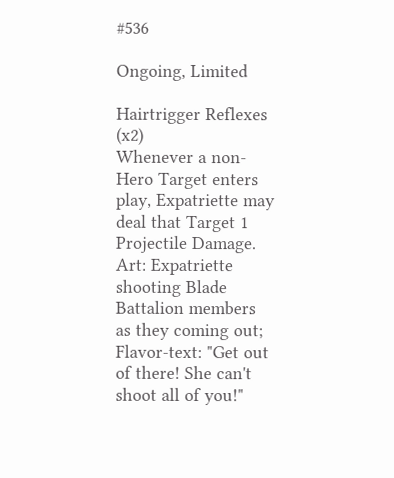#536

Ongoing, Limited

Hairtrigger Reflexes (x2)
Whenever a non-Hero Target enters play, Expatriette may deal that Target 1 Projectile Damage.
Art: Expatriette shooting Blade Battalion members as they coming out;
Flavor-text: "Get out of there! She can't shoot all of you!"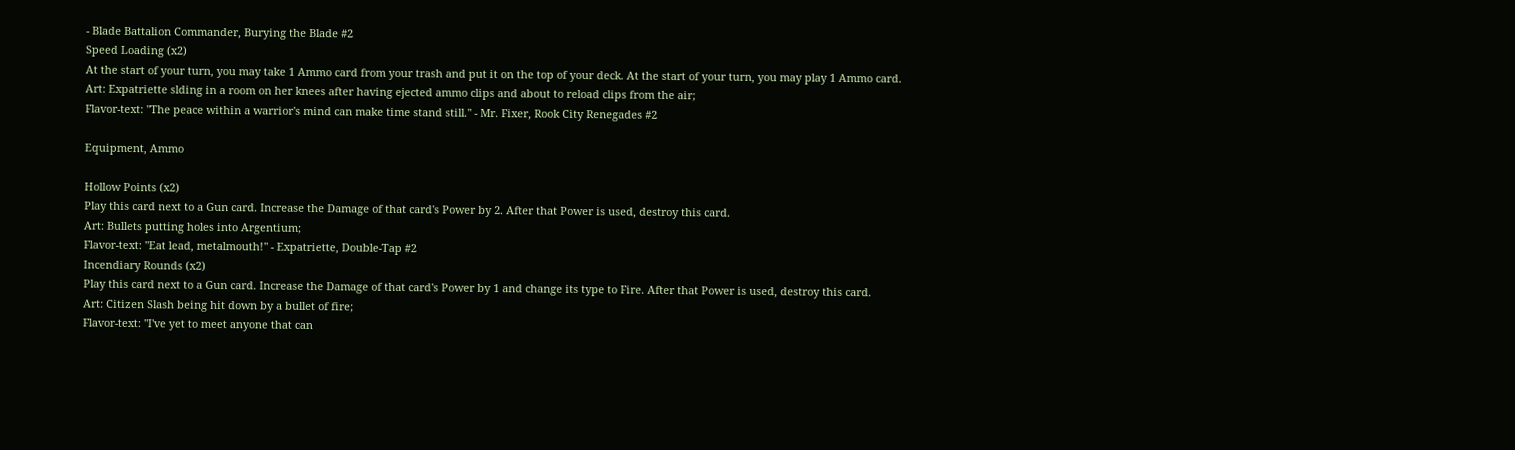- Blade Battalion Commander, Burying the Blade #2
Speed Loading (x2)
At the start of your turn, you may take 1 Ammo card from your trash and put it on the top of your deck. At the start of your turn, you may play 1 Ammo card.
Art: Expatriette slding in a room on her knees after having ejected ammo clips and about to reload clips from the air;
Flavor-text: "The peace within a warrior's mind can make time stand still." - Mr. Fixer, Rook City Renegades #2

Equipment, Ammo

Hollow Points (x2)
Play this card next to a Gun card. Increase the Damage of that card's Power by 2. After that Power is used, destroy this card.
Art: Bullets putting holes into Argentium;
Flavor-text: "Eat lead, metalmouth!" - Expatriette, Double-Tap #2
Incendiary Rounds (x2)
Play this card next to a Gun card. Increase the Damage of that card's Power by 1 and change its type to Fire. After that Power is used, destroy this card.
Art: Citizen Slash being hit down by a bullet of fire;
Flavor-text: "I've yet to meet anyone that can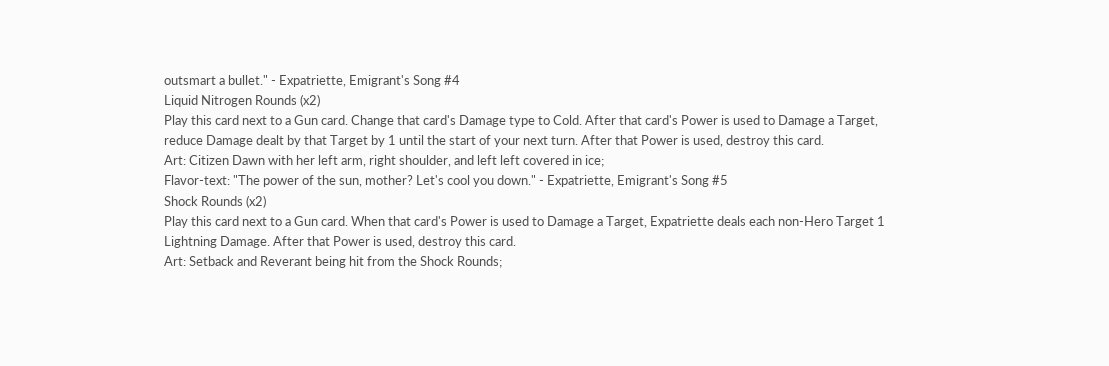outsmart a bullet." - Expatriette, Emigrant's Song #4
Liquid Nitrogen Rounds (x2)
Play this card next to a Gun card. Change that card's Damage type to Cold. After that card's Power is used to Damage a Target, reduce Damage dealt by that Target by 1 until the start of your next turn. After that Power is used, destroy this card.
Art: Citizen Dawn with her left arm, right shoulder, and left left covered in ice;
Flavor-text: "The power of the sun, mother? Let's cool you down." - Expatriette, Emigrant's Song #5
Shock Rounds (x2)
Play this card next to a Gun card. When that card's Power is used to Damage a Target, Expatriette deals each non-Hero Target 1 Lightning Damage. After that Power is used, destroy this card.
Art: Setback and Reverant being hit from the Shock Rounds;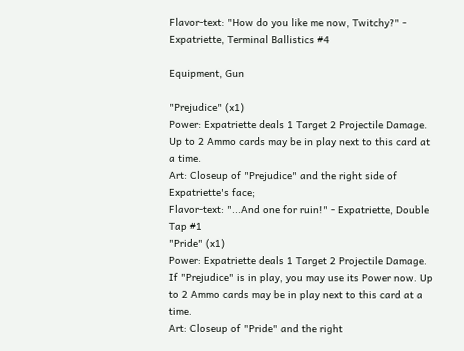Flavor-text: "How do you like me now, Twitchy?" - Expatriette, Terminal Ballistics #4

Equipment, Gun

"Prejudice" (x1)
Power: Expatriette deals 1 Target 2 Projectile Damage. Up to 2 Ammo cards may be in play next to this card at a time.
Art: Closeup of "Prejudice" and the right side of Expatriette's face;
Flavor-text: "...And one for ruin!" - Expatriette, Double Tap #1
"Pride" (x1)
Power: Expatriette deals 1 Target 2 Projectile Damage. If "Prejudice" is in play, you may use its Power now. Up to 2 Ammo cards may be in play next to this card at a time.
Art: Closeup of "Pride" and the right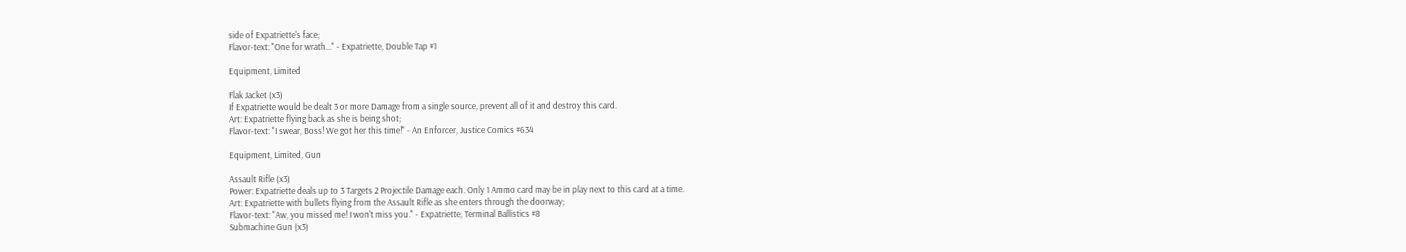side of Expatriette's face;
Flavor-text: "One for wrath..." - Expatriette, Double Tap #1

Equipment, Limited

Flak Jacket (x3)
If Expatriette would be dealt 3 or more Damage from a single source, prevent all of it and destroy this card.
Art: Expatriette flying back as she is being shot;
Flavor-text: "I swear, Boss! We got her this time!" - An Enforcer, Justice Comics #634

Equipment, Limited, Gun

Assault Rifle (x3)
Power: Expatriette deals up to 3 Targets 2 Projectile Damage each. Only 1 Ammo card may be in play next to this card at a time.
Art: Expatriette with bullets flying from the Assault Rifle as she enters through the doorway;
Flavor-text: "Aw, you missed me! I won't miss you." - Expatriette, Terminal Ballistics #8
Submachine Gun (x3)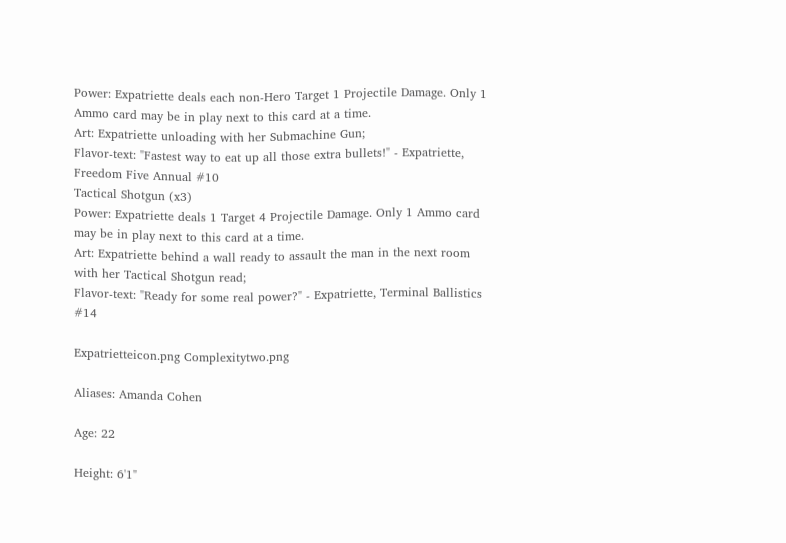Power: Expatriette deals each non-Hero Target 1 Projectile Damage. Only 1 Ammo card may be in play next to this card at a time.
Art: Expatriette unloading with her Submachine Gun;
Flavor-text: "Fastest way to eat up all those extra bullets!" - Expatriette, Freedom Five Annual #10
Tactical Shotgun (x3)
Power: Expatriette deals 1 Target 4 Projectile Damage. Only 1 Ammo card may be in play next to this card at a time.
Art: Expatriette behind a wall ready to assault the man in the next room with her Tactical Shotgun read;
Flavor-text: "Ready for some real power?" - Expatriette, Terminal Ballistics #14

Expatrietteicon.png Complexitytwo.png

Aliases: Amanda Cohen

Age: 22

Height: 6'1"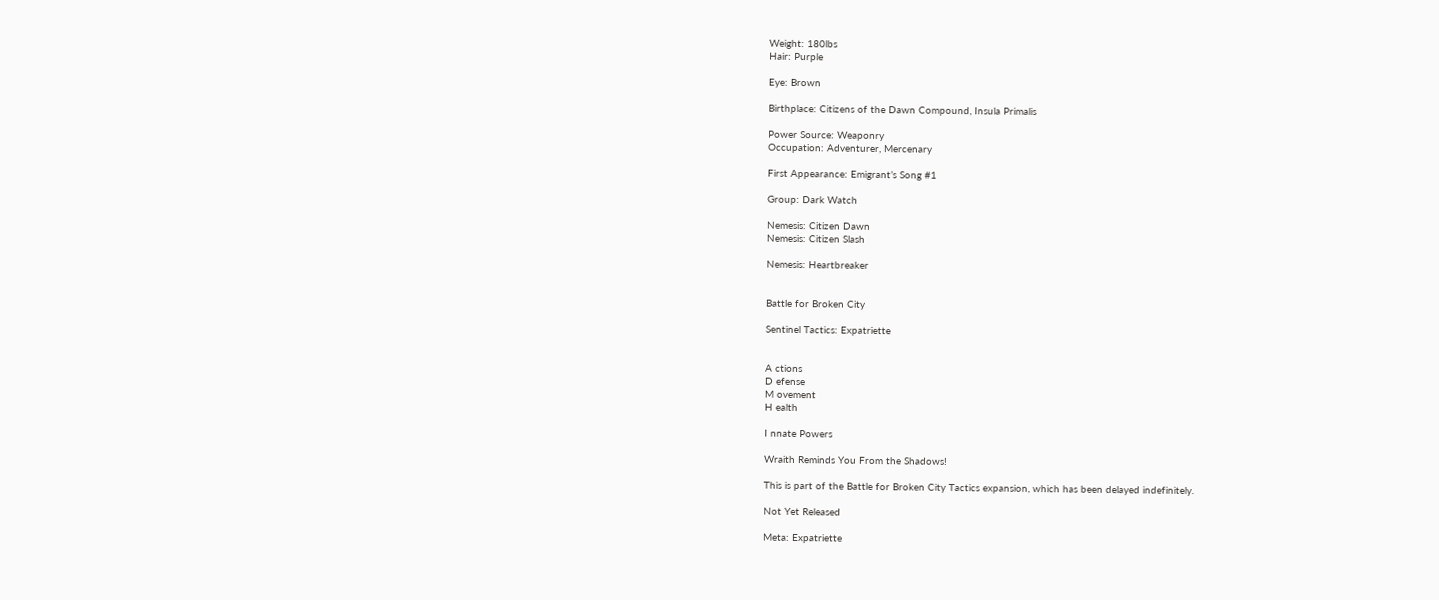Weight: 180lbs
Hair: Purple

Eye: Brown

Birthplace: Citizens of the Dawn Compound, Insula Primalis

Power Source: Weaponry
Occupation: Adventurer, Mercenary

First Appearance: Emigrant’s Song #1

Group: Dark Watch

Nemesis: Citizen Dawn
Nemesis: Citizen Slash

Nemesis: Heartbreaker


Battle for Broken City

Sentinel Tactics: Expatriette


A ctions
D efense
M ovement
H ealth

I nnate Powers

Wraith Reminds You From the Shadows!

This is part of the Battle for Broken City Tactics expansion, which has been delayed indefinitely.

Not Yet Released

Meta: Expatriette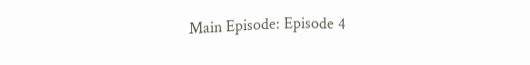Main Episode: Episode 4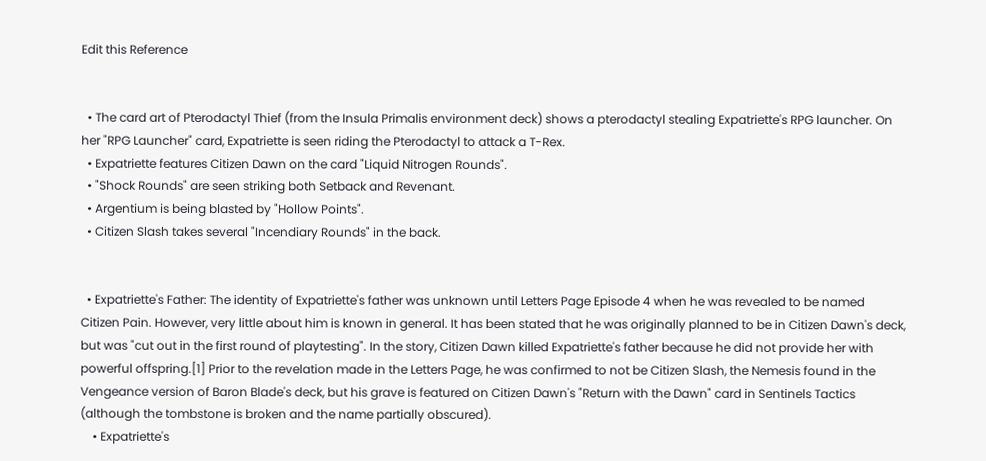Edit this Reference


  • The card art of Pterodactyl Thief (from the Insula Primalis environment deck) shows a pterodactyl stealing Expatriette's RPG launcher. On her "RPG Launcher" card, Expatriette is seen riding the Pterodactyl to attack a T-Rex.
  • Expatriette features Citizen Dawn on the card "Liquid Nitrogen Rounds".
  • "Shock Rounds" are seen striking both Setback and Revenant.
  • Argentium is being blasted by "Hollow Points".
  • Citizen Slash takes several "Incendiary Rounds" in the back.


  • Expatriette's Father: The identity of Expatriette's father was unknown until Letters Page Episode 4 when he was revealed to be named Citizen Pain. However, very little about him is known in general. It has been stated that he was originally planned to be in Citizen Dawn's deck, but was "cut out in the first round of playtesting". In the story, Citizen Dawn killed Expatriette's father because he did not provide her with powerful offspring.[1] Prior to the revelation made in the Letters Page, he was confirmed to not be Citizen Slash, the Nemesis found in the Vengeance version of Baron Blade's deck, but his grave is featured on Citizen Dawn's "Return with the Dawn" card in Sentinels Tactics (although the tombstone is broken and the name partially obscured).
    • Expatriette's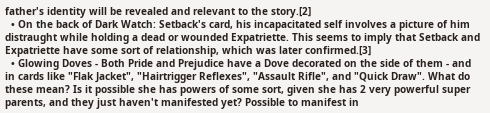father's identity will be revealed and relevant to the story.[2]
  • On the back of Dark Watch: Setback's card, his incapacitated self involves a picture of him distraught while holding a dead or wounded Expatriette. This seems to imply that Setback and Expatriette have some sort of relationship, which was later confirmed.[3]
  • Glowing Doves - Both Pride and Prejudice have a Dove decorated on the side of them - and in cards like "Flak Jacket", "Hairtrigger Reflexes", "Assault Rifle", and "Quick Draw". What do these mean? Is it possible she has powers of some sort, given she has 2 very powerful super parents, and they just haven't manifested yet? Possible to manifest in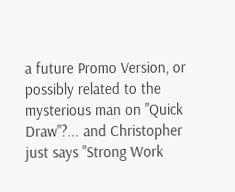a future Promo Version, or possibly related to the mysterious man on "Quick Draw"?... and Christopher just says "Strong Work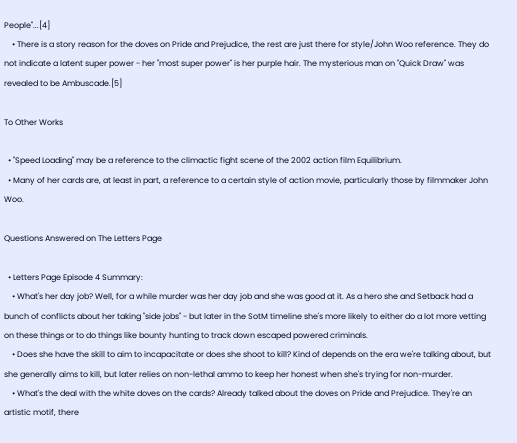People"...[4]
    • There is a story reason for the doves on Pride and Prejudice, the rest are just there for style/John Woo reference. They do not indicate a latent super power - her "most super power" is her purple hair. The mysterious man on "Quick Draw" was revealed to be Ambuscade.[5]

To Other Works

  • "Speed Loading" may be a reference to the climactic fight scene of the 2002 action film Equilibrium.
  • Many of her cards are, at least in part, a reference to a certain style of action movie, particularly those by filmmaker John Woo.

Questions Answered on The Letters Page

  • Letters Page Episode 4 Summary:
    • What's her day job? Well, for a while murder was her day job and she was good at it. As a hero she and Setback had a bunch of conflicts about her taking "side jobs" - but later in the SotM timeline she's more likely to either do a lot more vetting on these things or to do things like bounty hunting to track down escaped powered criminals.
    • Does she have the skill to aim to incapacitate or does she shoot to kill? Kind of depends on the era we're talking about, but she generally aims to kill, but later relies on non-lethal ammo to keep her honest when she's trying for non-murder.
    • What's the deal with the white doves on the cards? Already talked about the doves on Pride and Prejudice. They're an artistic motif, there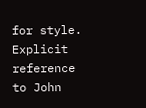for style. Explicit reference to John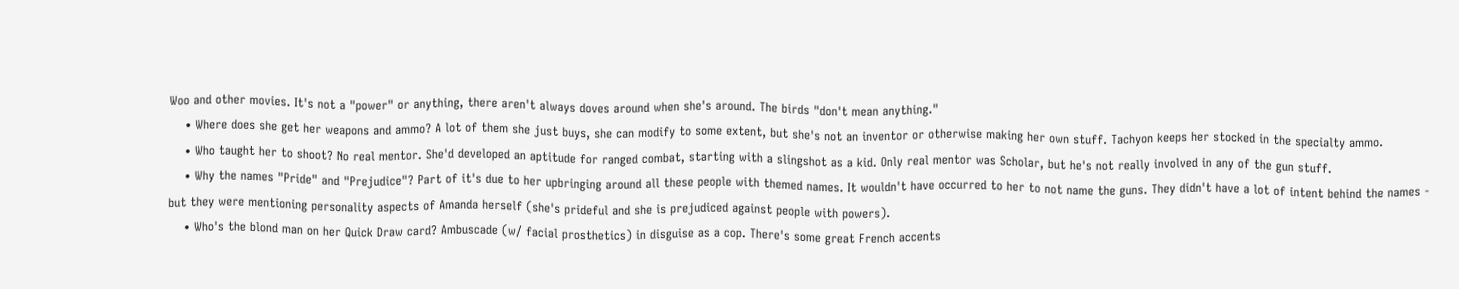Woo and other movies. It's not a "power" or anything, there aren't always doves around when she's around. The birds "don't mean anything."
    • Where does she get her weapons and ammo? A lot of them she just buys, she can modify to some extent, but she's not an inventor or otherwise making her own stuff. Tachyon keeps her stocked in the specialty ammo.
    • Who taught her to shoot? No real mentor. She'd developed an aptitude for ranged combat, starting with a slingshot as a kid. Only real mentor was Scholar, but he's not really involved in any of the gun stuff.
    • Why the names "Pride" and "Prejudice"? Part of it's due to her upbringing around all these people with themed names. It wouldn't have occurred to her to not name the guns. They didn't have a lot of intent behind the names - but they were mentioning personality aspects of Amanda herself (she's prideful and she is prejudiced against people with powers).
    • Who's the blond man on her Quick Draw card? Ambuscade (w/ facial prosthetics) in disguise as a cop. There's some great French accents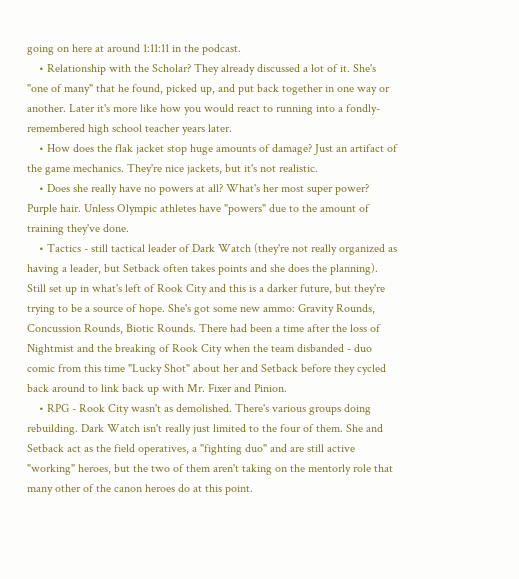going on here at around 1:11:11 in the podcast.
    • Relationship with the Scholar? They already discussed a lot of it. She's "one of many" that he found, picked up, and put back together in one way or another. Later it's more like how you would react to running into a fondly-remembered high school teacher years later.
    • How does the flak jacket stop huge amounts of damage? Just an artifact of the game mechanics. They're nice jackets, but it's not realistic.
    • Does she really have no powers at all? What's her most super power? Purple hair. Unless Olympic athletes have "powers" due to the amount of training they've done.
    • Tactics - still tactical leader of Dark Watch (they're not really organized as having a leader, but Setback often takes points and she does the planning). Still set up in what's left of Rook City and this is a darker future, but they're trying to be a source of hope. She's got some new ammo: Gravity Rounds, Concussion Rounds, Biotic Rounds. There had been a time after the loss of Nightmist and the breaking of Rook City when the team disbanded - duo comic from this time "Lucky Shot" about her and Setback before they cycled back around to link back up with Mr. Fixer and Pinion.
    • RPG - Rook City wasn't as demolished. There's various groups doing rebuilding. Dark Watch isn't really just limited to the four of them. She and Setback act as the field operatives, a "fighting duo" and are still active "working" heroes, but the two of them aren't taking on the mentorly role that many other of the canon heroes do at this point.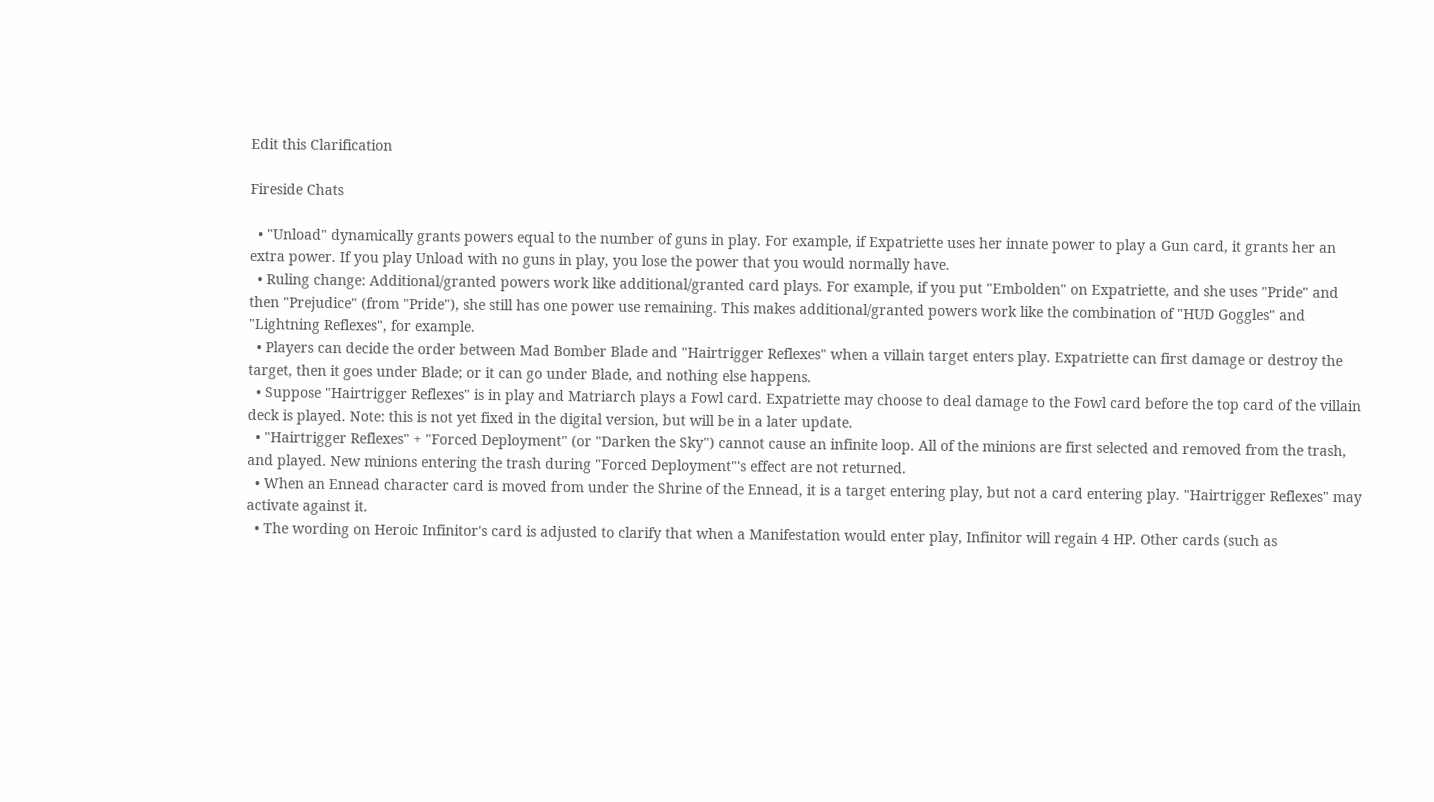Edit this Clarification

Fireside Chats

  • "Unload" dynamically grants powers equal to the number of guns in play. For example, if Expatriette uses her innate power to play a Gun card, it grants her an extra power. If you play Unload with no guns in play, you lose the power that you would normally have.
  • Ruling change: Additional/granted powers work like additional/granted card plays. For example, if you put "Embolden" on Expatriette, and she uses "Pride" and then "Prejudice" (from "Pride"), she still has one power use remaining. This makes additional/granted powers work like the combination of "HUD Goggles" and "Lightning Reflexes", for example.
  • Players can decide the order between Mad Bomber Blade and "Hairtrigger Reflexes" when a villain target enters play. Expatriette can first damage or destroy the target, then it goes under Blade; or it can go under Blade, and nothing else happens.
  • Suppose "Hairtrigger Reflexes" is in play and Matriarch plays a Fowl card. Expatriette may choose to deal damage to the Fowl card before the top card of the villain deck is played. Note: this is not yet fixed in the digital version, but will be in a later update.
  • "Hairtrigger Reflexes" + "Forced Deployment" (or "Darken the Sky") cannot cause an infinite loop. All of the minions are first selected and removed from the trash, and played. New minions entering the trash during "Forced Deployment"'s effect are not returned.
  • When an Ennead character card is moved from under the Shrine of the Ennead, it is a target entering play, but not a card entering play. "Hairtrigger Reflexes" may activate against it.
  • The wording on Heroic Infinitor's card is adjusted to clarify that when a Manifestation would enter play, Infinitor will regain 4 HP. Other cards (such as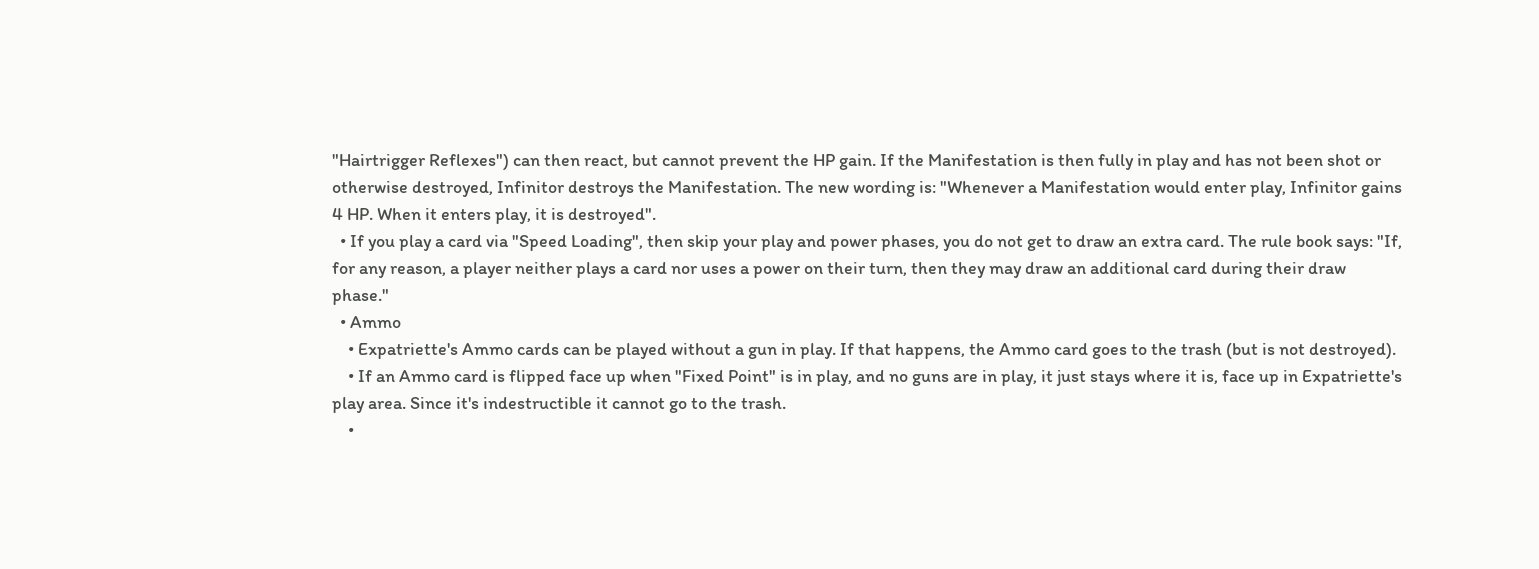"Hairtrigger Reflexes") can then react, but cannot prevent the HP gain. If the Manifestation is then fully in play and has not been shot or otherwise destroyed, Infinitor destroys the Manifestation. The new wording is: "Whenever a Manifestation would enter play, Infinitor gains 4 HP. When it enters play, it is destroyed".
  • If you play a card via "Speed Loading", then skip your play and power phases, you do not get to draw an extra card. The rule book says: "If, for any reason, a player neither plays a card nor uses a power on their turn, then they may draw an additional card during their draw phase."
  • Ammo
    • Expatriette's Ammo cards can be played without a gun in play. If that happens, the Ammo card goes to the trash (but is not destroyed).
    • If an Ammo card is flipped face up when "Fixed Point" is in play, and no guns are in play, it just stays where it is, face up in Expatriette's play area. Since it's indestructible it cannot go to the trash.
    •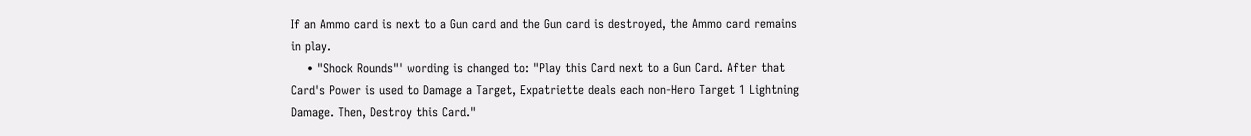If an Ammo card is next to a Gun card and the Gun card is destroyed, the Ammo card remains in play.
    • "Shock Rounds"' wording is changed to: "Play this Card next to a Gun Card. After that Card's Power is used to Damage a Target, Expatriette deals each non-Hero Target 1 Lightning Damage. Then, Destroy this Card."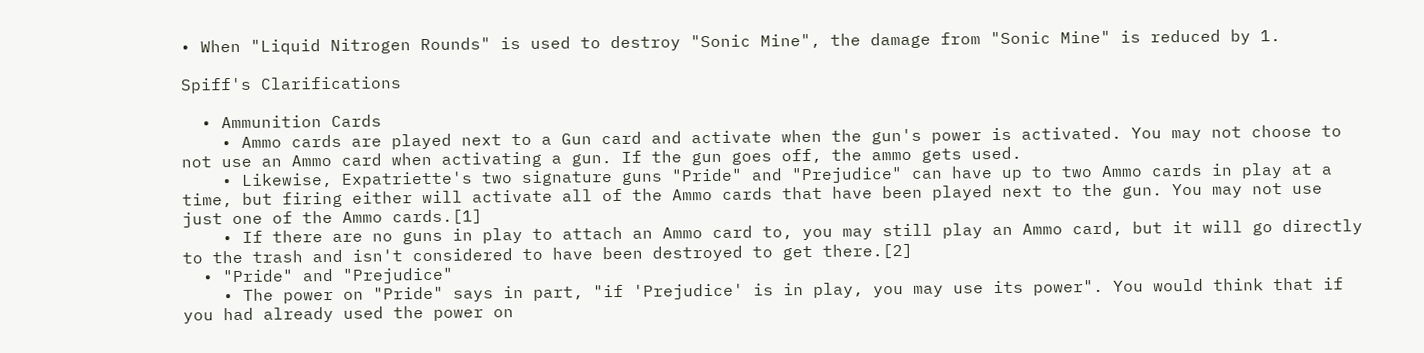• When "Liquid Nitrogen Rounds" is used to destroy "Sonic Mine", the damage from "Sonic Mine" is reduced by 1.

Spiff's Clarifications

  • Ammunition Cards
    • Ammo cards are played next to a Gun card and activate when the gun's power is activated. You may not choose to not use an Ammo card when activating a gun. If the gun goes off, the ammo gets used.
    • Likewise, Expatriette's two signature guns "Pride" and "Prejudice" can have up to two Ammo cards in play at a time, but firing either will activate all of the Ammo cards that have been played next to the gun. You may not use just one of the Ammo cards.[1]
    • If there are no guns in play to attach an Ammo card to, you may still play an Ammo card, but it will go directly to the trash and isn't considered to have been destroyed to get there.[2]
  • "Pride" and "Prejudice"
    • The power on "Pride" says in part, "if 'Prejudice' is in play, you may use its power". You would think that if you had already used the power on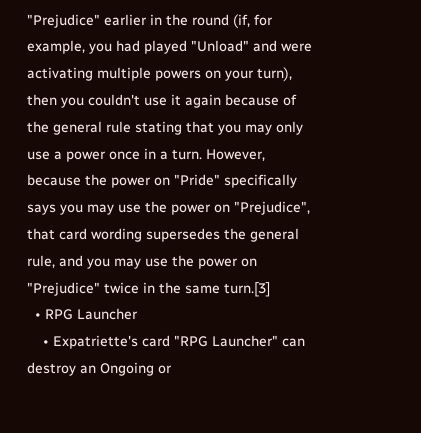"Prejudice" earlier in the round (if, for example, you had played "Unload" and were activating multiple powers on your turn), then you couldn't use it again because of the general rule stating that you may only use a power once in a turn. However, because the power on "Pride" specifically says you may use the power on "Prejudice", that card wording supersedes the general rule, and you may use the power on "Prejudice" twice in the same turn.[3]
  • RPG Launcher
    • Expatriette's card "RPG Launcher" can destroy an Ongoing or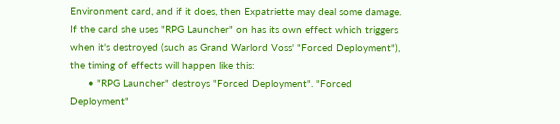Environment card, and if it does, then Expatriette may deal some damage. If the card she uses "RPG Launcher" on has its own effect which triggers when it's destroyed (such as Grand Warlord Voss' "Forced Deployment"), the timing of effects will happen like this:
      • "RPG Launcher" destroys "Forced Deployment". "Forced Deployment"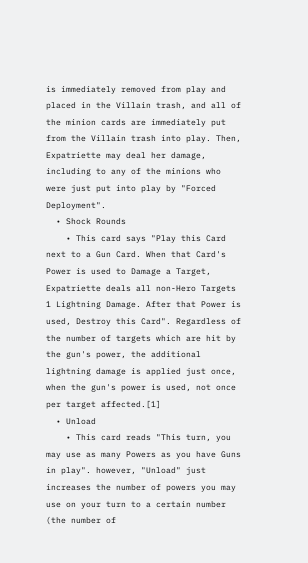is immediately removed from play and placed in the Villain trash, and all of the minion cards are immediately put from the Villain trash into play. Then, Expatriette may deal her damage, including to any of the minions who were just put into play by "Forced Deployment".
  • Shock Rounds
    • This card says "Play this Card next to a Gun Card. When that Card's Power is used to Damage a Target, Expatriette deals all non-Hero Targets 1 Lightning Damage. After that Power is used, Destroy this Card". Regardless of the number of targets which are hit by the gun's power, the additional lightning damage is applied just once, when the gun's power is used, not once per target affected.[1]
  • Unload
    • This card reads "This turn, you may use as many Powers as you have Guns in play". however, "Unload" just increases the number of powers you may use on your turn to a certain number (the number of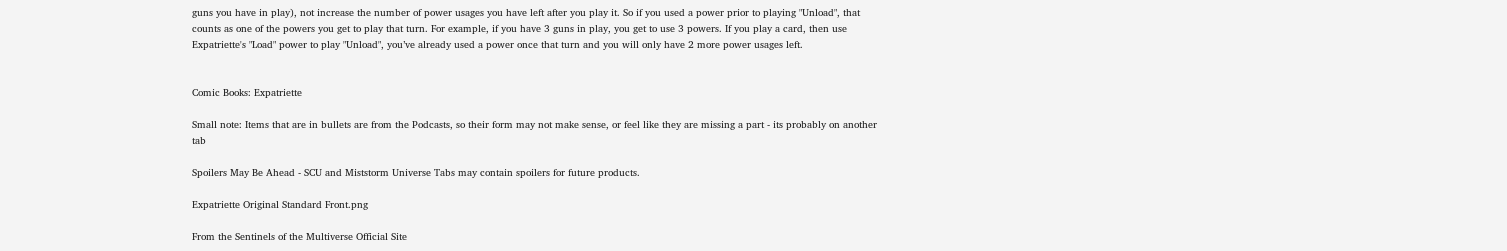guns you have in play), not increase the number of power usages you have left after you play it. So if you used a power prior to playing "Unload", that counts as one of the powers you get to play that turn. For example, if you have 3 guns in play, you get to use 3 powers. If you play a card, then use Expatriette's "Load" power to play "Unload", you’ve already used a power once that turn and you will only have 2 more power usages left.


Comic Books: Expatriette

Small note: Items that are in bullets are from the Podcasts, so their form may not make sense, or feel like they are missing a part - its probably on another tab

Spoilers May Be Ahead - SCU and Miststorm Universe Tabs may contain spoilers for future products.

Expatriette Original Standard Front.png

From the Sentinels of the Multiverse Official Site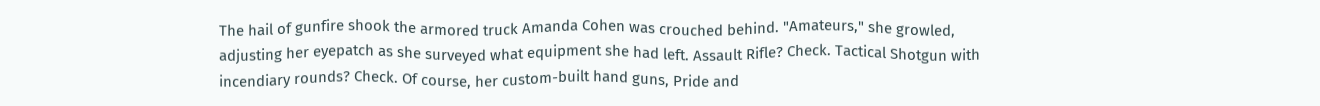The hail of gunfire shook the armored truck Amanda Cohen was crouched behind. "Amateurs," she growled, adjusting her eyepatch as she surveyed what equipment she had left. Assault Rifle? Check. Tactical Shotgun with incendiary rounds? Check. Of course, her custom-built hand guns, Pride and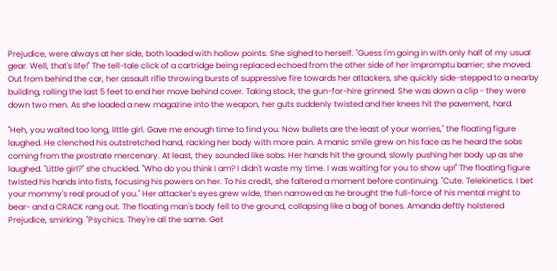Prejudice, were always at her side, both loaded with hollow points. She sighed to herself. "Guess I'm going in with only half of my usual gear. Well, that's life!" The tell-tale click of a cartridge being replaced echoed from the other side of her impromptu barrier; she moved. Out from behind the car, her assault rifle throwing bursts of suppressive fire towards her attackers, she quickly side-stepped to a nearby building, rolling the last 5 feet to end her move behind cover. Taking stock, the gun-for-hire grinned. She was down a clip - they were down two men. As she loaded a new magazine into the weapon, her guts suddenly twisted and her knees hit the pavement, hard.

"Heh, you waited too long, little girl. Gave me enough time to find you. Now bullets are the least of your worries," the floating figure laughed. He clenched his outstretched hand, racking her body with more pain. A manic smile grew on his face as he heard the sobs coming from the prostrate mercenary. At least, they sounded like sobs. Her hands hit the ground, slowly pushing her body up as she laughed. "Little girl?" she chuckled. "Who do you think I am? I didn't waste my time. I was waiting for you to show up!" The floating figure twisted his hands into fists, focusing his powers on her. To his credit, she faltered a moment before continuing. "Cute. Telekinetics. I bet your mommy's real proud of you." Her attacker's eyes grew wide, then narrowed as he brought the full-force of his mental might to bear- and a CRACK rang out. The floating man's body fell to the ground, collapsing like a bag of bones. Amanda deftly holstered Prejudice, smirking. "Psychics. They're all the same. Get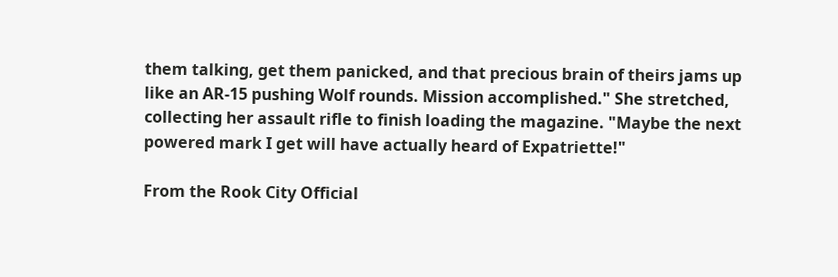them talking, get them panicked, and that precious brain of theirs jams up like an AR-15 pushing Wolf rounds. Mission accomplished." She stretched, collecting her assault rifle to finish loading the magazine. "Maybe the next powered mark I get will have actually heard of Expatriette!"

From the Rook City Official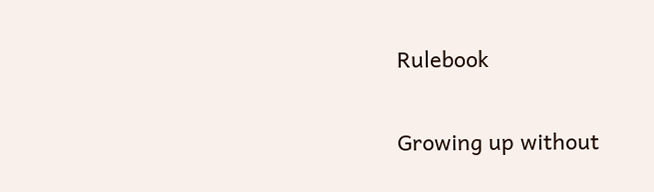Rulebook

Growing up without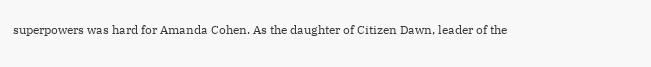superpowers was hard for Amanda Cohen. As the daughter of Citizen Dawn, leader of the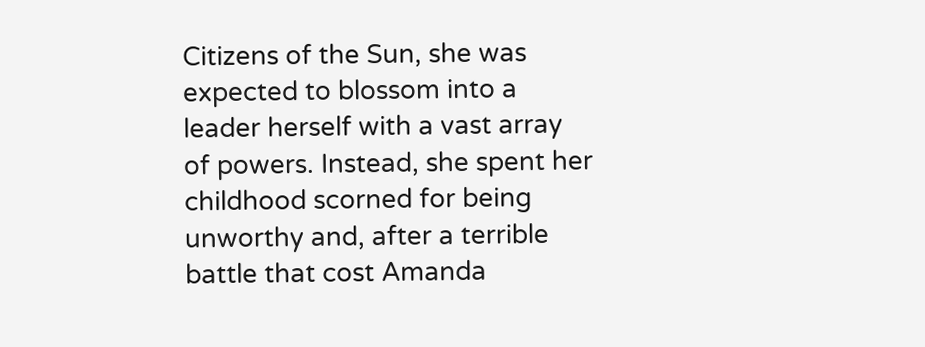Citizens of the Sun, she was expected to blossom into a leader herself with a vast array of powers. Instead, she spent her childhood scorned for being unworthy and, after a terrible battle that cost Amanda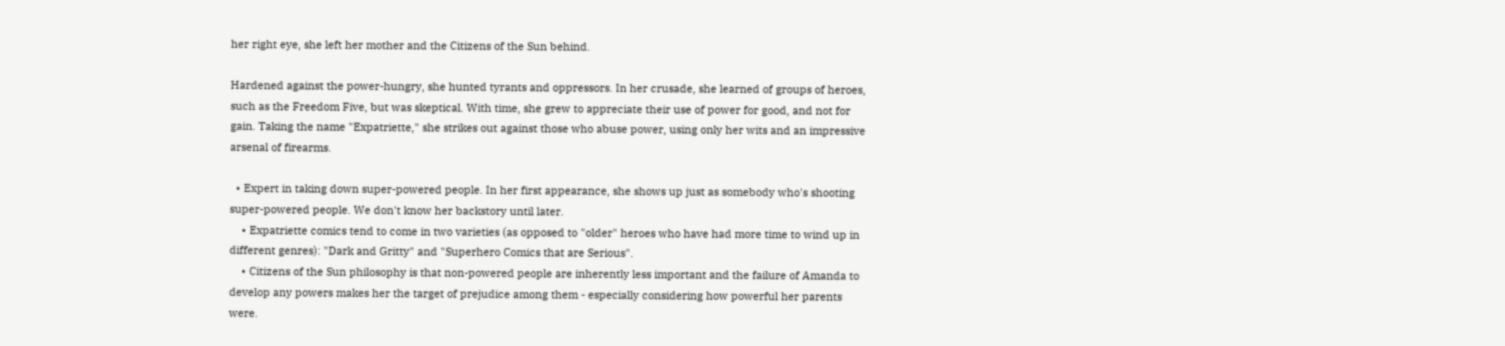her right eye, she left her mother and the Citizens of the Sun behind.

Hardened against the power-hungry, she hunted tyrants and oppressors. In her crusade, she learned of groups of heroes, such as the Freedom Five, but was skeptical. With time, she grew to appreciate their use of power for good, and not for gain. Taking the name "Expatriette," she strikes out against those who abuse power, using only her wits and an impressive arsenal of firearms.

  • Expert in taking down super-powered people. In her first appearance, she shows up just as somebody who's shooting super-powered people. We don't know her backstory until later.
    • Expatriette comics tend to come in two varieties (as opposed to "older" heroes who have had more time to wind up in different genres): "Dark and Gritty" and "Superhero Comics that are Serious".
    • Citizens of the Sun philosophy is that non-powered people are inherently less important and the failure of Amanda to develop any powers makes her the target of prejudice among them - especially considering how powerful her parents were.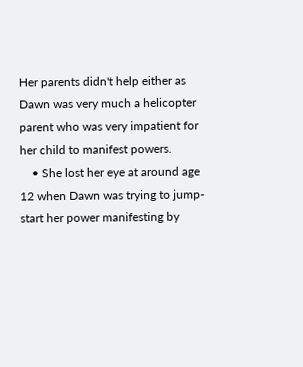Her parents didn't help either as Dawn was very much a helicopter parent who was very impatient for her child to manifest powers.
    • She lost her eye at around age 12 when Dawn was trying to jump-start her power manifesting by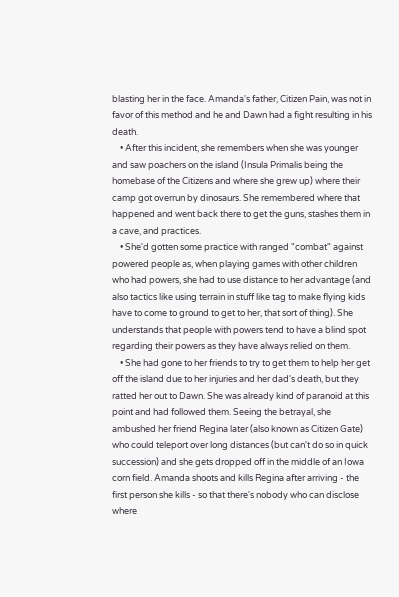blasting her in the face. Amanda's father, Citizen Pain, was not in favor of this method and he and Dawn had a fight resulting in his death.
    • After this incident, she remembers when she was younger and saw poachers on the island (Insula Primalis being the homebase of the Citizens and where she grew up) where their camp got overrun by dinosaurs. She remembered where that happened and went back there to get the guns, stashes them in a cave, and practices.
    • She'd gotten some practice with ranged "combat" against powered people as, when playing games with other children who had powers, she had to use distance to her advantage (and also tactics like using terrain in stuff like tag to make flying kids have to come to ground to get to her, that sort of thing). She understands that people with powers tend to have a blind spot regarding their powers as they have always relied on them.
    • She had gone to her friends to try to get them to help her get off the island due to her injuries and her dad's death, but they ratted her out to Dawn. She was already kind of paranoid at this point and had followed them. Seeing the betrayal, she ambushed her friend Regina later (also known as Citizen Gate) who could teleport over long distances (but can't do so in quick succession) and she gets dropped off in the middle of an Iowa corn field. Amanda shoots and kills Regina after arriving - the first person she kills - so that there's nobody who can disclose where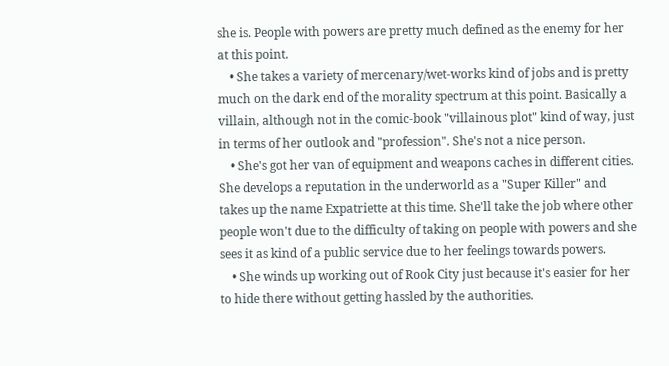she is. People with powers are pretty much defined as the enemy for her at this point.
    • She takes a variety of mercenary/wet-works kind of jobs and is pretty much on the dark end of the morality spectrum at this point. Basically a villain, although not in the comic-book "villainous plot" kind of way, just in terms of her outlook and "profession". She's not a nice person.
    • She's got her van of equipment and weapons caches in different cities. She develops a reputation in the underworld as a "Super Killer" and takes up the name Expatriette at this time. She'll take the job where other people won't due to the difficulty of taking on people with powers and she sees it as kind of a public service due to her feelings towards powers.
    • She winds up working out of Rook City just because it's easier for her to hide there without getting hassled by the authorities.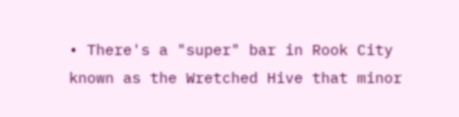• There's a "super" bar in Rook City known as the Wretched Hive that minor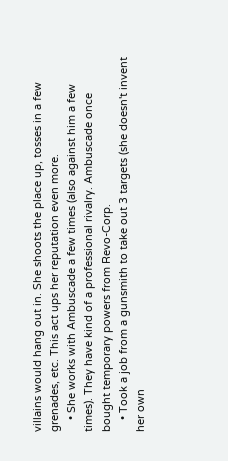villains would hang out in. She shoots the place up, tosses in a few grenades, etc. This act ups her reputation even more.
    • She works with Ambuscade a few times (also against him a few times). They have kind of a professional rivalry. Ambuscade once bought temporary powers from Revo-Corp.
    • Took a job from a gunsmith to take out 3 targets (she doesn't invent her own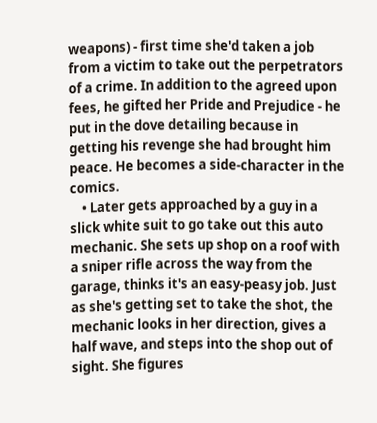weapons) - first time she'd taken a job from a victim to take out the perpetrators of a crime. In addition to the agreed upon fees, he gifted her Pride and Prejudice - he put in the dove detailing because in getting his revenge she had brought him peace. He becomes a side-character in the comics.
    • Later gets approached by a guy in a slick white suit to go take out this auto mechanic. She sets up shop on a roof with a sniper rifle across the way from the garage, thinks it's an easy-peasy job. Just as she's getting set to take the shot, the mechanic looks in her direction, gives a half wave, and steps into the shop out of sight. She figures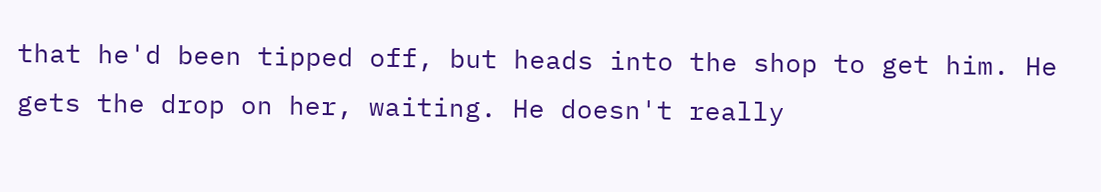that he'd been tipped off, but heads into the shop to get him. He gets the drop on her, waiting. He doesn't really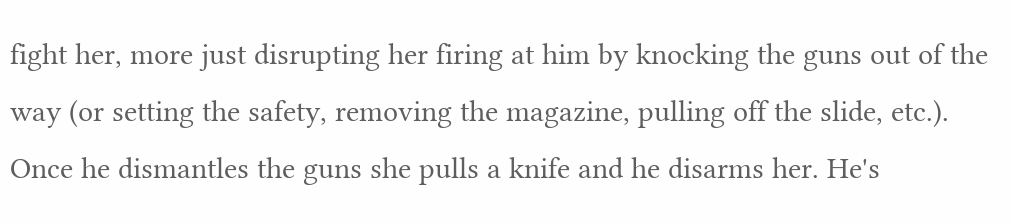fight her, more just disrupting her firing at him by knocking the guns out of the way (or setting the safety, removing the magazine, pulling off the slide, etc.). Once he dismantles the guns she pulls a knife and he disarms her. He's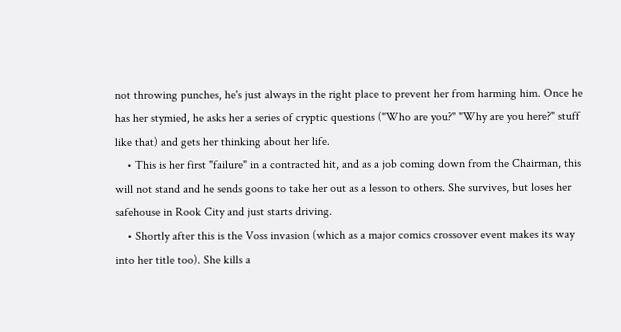not throwing punches, he's just always in the right place to prevent her from harming him. Once he has her stymied, he asks her a series of cryptic questions ("Who are you?" "Why are you here?" stuff like that) and gets her thinking about her life.
    • This is her first "failure" in a contracted hit, and as a job coming down from the Chairman, this will not stand and he sends goons to take her out as a lesson to others. She survives, but loses her safehouse in Rook City and just starts driving.
    • Shortly after this is the Voss invasion (which as a major comics crossover event makes its way into her title too). She kills a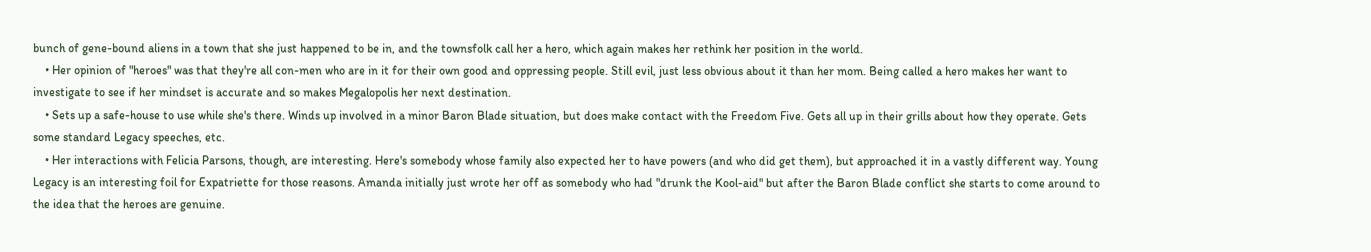bunch of gene-bound aliens in a town that she just happened to be in, and the townsfolk call her a hero, which again makes her rethink her position in the world.
    • Her opinion of "heroes" was that they're all con-men who are in it for their own good and oppressing people. Still evil, just less obvious about it than her mom. Being called a hero makes her want to investigate to see if her mindset is accurate and so makes Megalopolis her next destination.
    • Sets up a safe-house to use while she's there. Winds up involved in a minor Baron Blade situation, but does make contact with the Freedom Five. Gets all up in their grills about how they operate. Gets some standard Legacy speeches, etc.
    • Her interactions with Felicia Parsons, though, are interesting. Here's somebody whose family also expected her to have powers (and who did get them), but approached it in a vastly different way. Young Legacy is an interesting foil for Expatriette for those reasons. Amanda initially just wrote her off as somebody who had "drunk the Kool-aid" but after the Baron Blade conflict she starts to come around to the idea that the heroes are genuine.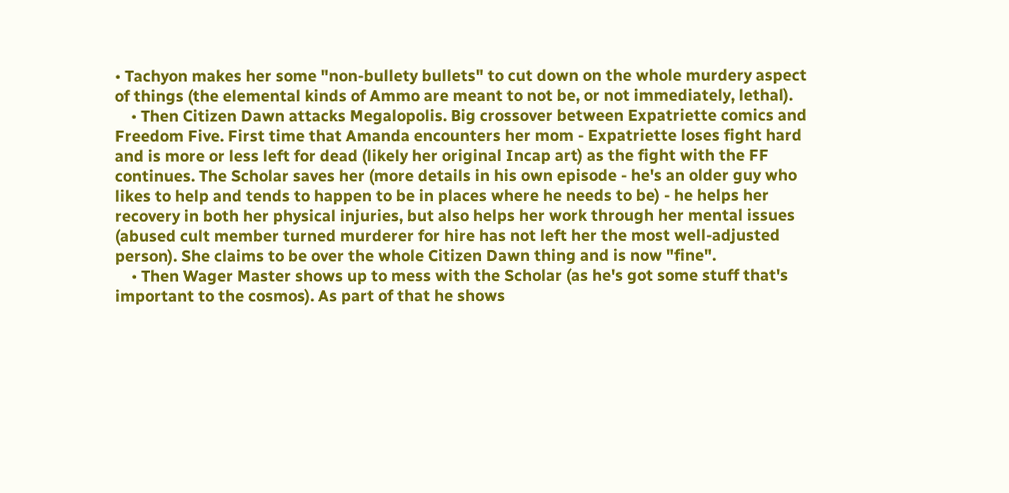• Tachyon makes her some "non-bullety bullets" to cut down on the whole murdery aspect of things (the elemental kinds of Ammo are meant to not be, or not immediately, lethal).
    • Then Citizen Dawn attacks Megalopolis. Big crossover between Expatriette comics and Freedom Five. First time that Amanda encounters her mom - Expatriette loses fight hard and is more or less left for dead (likely her original Incap art) as the fight with the FF continues. The Scholar saves her (more details in his own episode - he's an older guy who likes to help and tends to happen to be in places where he needs to be) - he helps her recovery in both her physical injuries, but also helps her work through her mental issues (abused cult member turned murderer for hire has not left her the most well-adjusted person). She claims to be over the whole Citizen Dawn thing and is now "fine".
    • Then Wager Master shows up to mess with the Scholar (as he's got some stuff that's important to the cosmos). As part of that he shows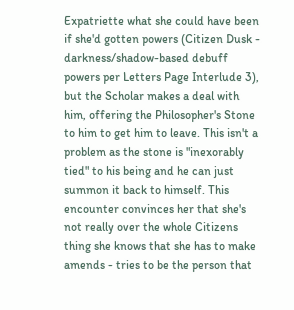Expatriette what she could have been if she'd gotten powers (Citizen Dusk - darkness/shadow-based debuff powers per Letters Page Interlude 3), but the Scholar makes a deal with him, offering the Philosopher's Stone to him to get him to leave. This isn't a problem as the stone is "inexorably tied" to his being and he can just summon it back to himself. This encounter convinces her that she's not really over the whole Citizens thing she knows that she has to make amends - tries to be the person that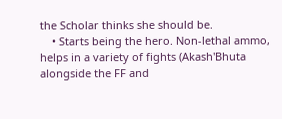the Scholar thinks she should be.
    • Starts being the hero. Non-lethal ammo, helps in a variety of fights (Akash'Bhuta alongside the FF and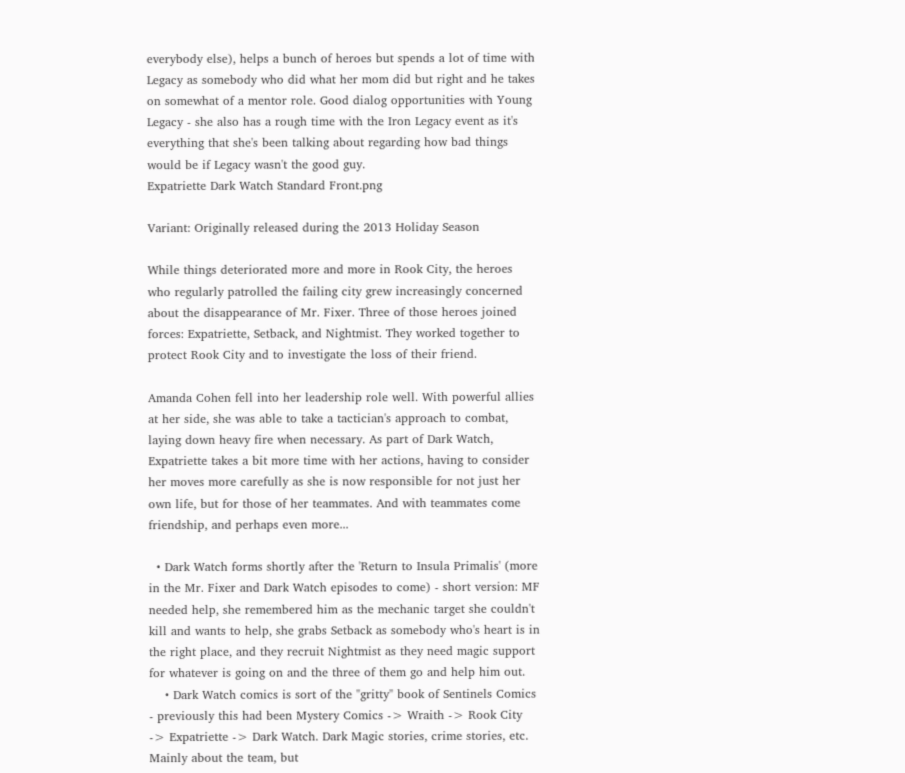everybody else), helps a bunch of heroes but spends a lot of time with Legacy as somebody who did what her mom did but right and he takes on somewhat of a mentor role. Good dialog opportunities with Young Legacy - she also has a rough time with the Iron Legacy event as it's everything that she's been talking about regarding how bad things would be if Legacy wasn't the good guy.
Expatriette Dark Watch Standard Front.png

Variant: Originally released during the 2013 Holiday Season

While things deteriorated more and more in Rook City, the heroes who regularly patrolled the failing city grew increasingly concerned about the disappearance of Mr. Fixer. Three of those heroes joined forces: Expatriette, Setback, and Nightmist. They worked together to protect Rook City and to investigate the loss of their friend.

Amanda Cohen fell into her leadership role well. With powerful allies at her side, she was able to take a tactician's approach to combat, laying down heavy fire when necessary. As part of Dark Watch, Expatriette takes a bit more time with her actions, having to consider her moves more carefully as she is now responsible for not just her own life, but for those of her teammates. And with teammates come friendship, and perhaps even more...

  • Dark Watch forms shortly after the 'Return to Insula Primalis' (more in the Mr. Fixer and Dark Watch episodes to come) - short version: MF needed help, she remembered him as the mechanic target she couldn't kill and wants to help, she grabs Setback as somebody who's heart is in the right place, and they recruit Nightmist as they need magic support for whatever is going on and the three of them go and help him out.
    • Dark Watch comics is sort of the "gritty" book of Sentinels Comics - previously this had been Mystery Comics -> Wraith -> Rook City -> Expatriette -> Dark Watch. Dark Magic stories, crime stories, etc. Mainly about the team, but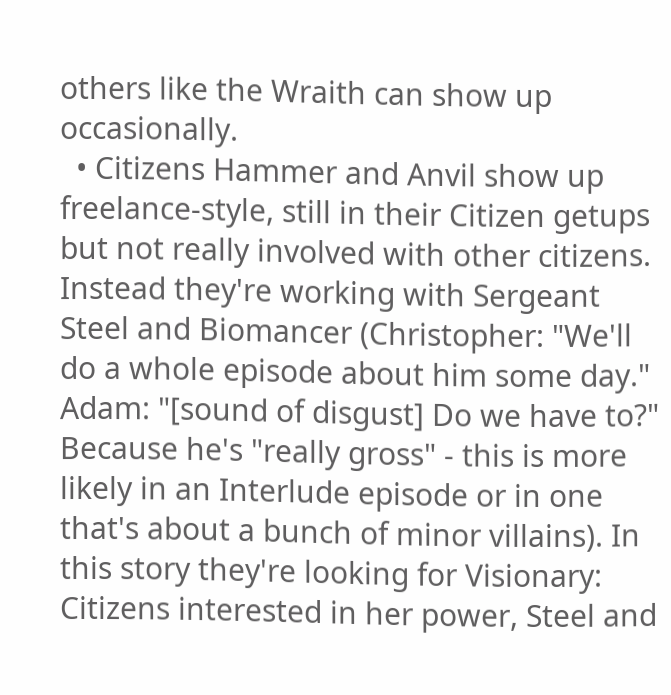others like the Wraith can show up occasionally.
  • Citizens Hammer and Anvil show up freelance-style, still in their Citizen getups but not really involved with other citizens. Instead they're working with Sergeant Steel and Biomancer (Christopher: "We'll do a whole episode about him some day." Adam: "[sound of disgust] Do we have to?" Because he's "really gross" - this is more likely in an Interlude episode or in one that's about a bunch of minor villains). In this story they're looking for Visionary: Citizens interested in her power, Steel and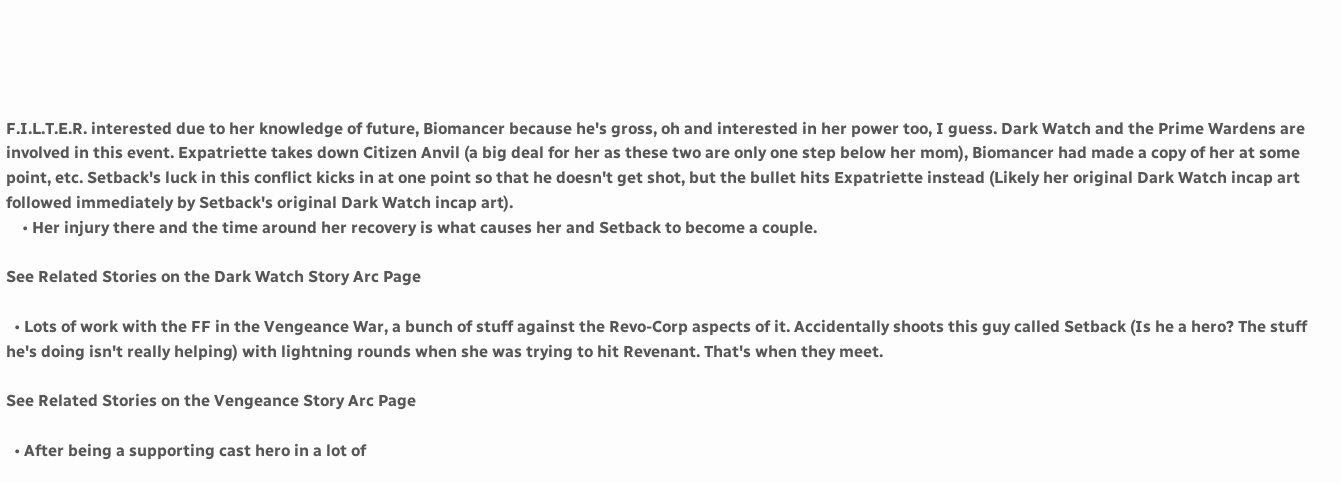F.I.L.T.E.R. interested due to her knowledge of future, Biomancer because he's gross, oh and interested in her power too, I guess. Dark Watch and the Prime Wardens are involved in this event. Expatriette takes down Citizen Anvil (a big deal for her as these two are only one step below her mom), Biomancer had made a copy of her at some point, etc. Setback's luck in this conflict kicks in at one point so that he doesn't get shot, but the bullet hits Expatriette instead (Likely her original Dark Watch incap art followed immediately by Setback's original Dark Watch incap art).
    • Her injury there and the time around her recovery is what causes her and Setback to become a couple.

See Related Stories on the Dark Watch Story Arc Page

  • Lots of work with the FF in the Vengeance War, a bunch of stuff against the Revo-Corp aspects of it. Accidentally shoots this guy called Setback (Is he a hero? The stuff he's doing isn't really helping) with lightning rounds when she was trying to hit Revenant. That's when they meet.

See Related Stories on the Vengeance Story Arc Page

  • After being a supporting cast hero in a lot of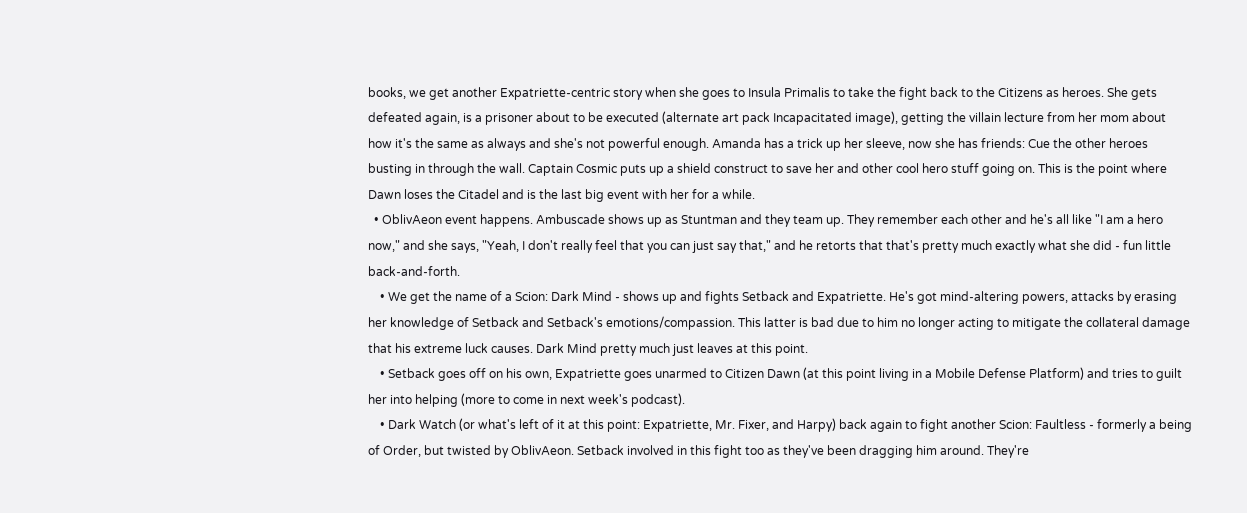books, we get another Expatriette-centric story when she goes to Insula Primalis to take the fight back to the Citizens as heroes. She gets defeated again, is a prisoner about to be executed (alternate art pack Incapacitated image), getting the villain lecture from her mom about how it's the same as always and she's not powerful enough. Amanda has a trick up her sleeve, now she has friends: Cue the other heroes busting in through the wall. Captain Cosmic puts up a shield construct to save her and other cool hero stuff going on. This is the point where Dawn loses the Citadel and is the last big event with her for a while.
  • OblivAeon event happens. Ambuscade shows up as Stuntman and they team up. They remember each other and he's all like "I am a hero now," and she says, "Yeah, I don't really feel that you can just say that," and he retorts that that's pretty much exactly what she did - fun little back-and-forth.
    • We get the name of a Scion: Dark Mind - shows up and fights Setback and Expatriette. He's got mind-altering powers, attacks by erasing her knowledge of Setback and Setback's emotions/compassion. This latter is bad due to him no longer acting to mitigate the collateral damage that his extreme luck causes. Dark Mind pretty much just leaves at this point.
    • Setback goes off on his own, Expatriette goes unarmed to Citizen Dawn (at this point living in a Mobile Defense Platform) and tries to guilt her into helping (more to come in next week's podcast).
    • Dark Watch (or what's left of it at this point: Expatriette, Mr. Fixer, and Harpy) back again to fight another Scion: Faultless - formerly a being of Order, but twisted by OblivAeon. Setback involved in this fight too as they've been dragging him around. They're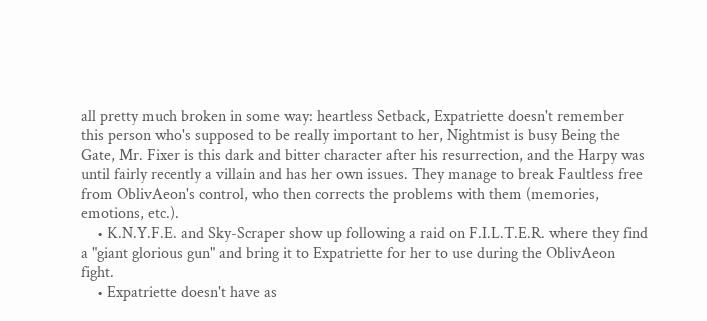all pretty much broken in some way: heartless Setback, Expatriette doesn't remember this person who's supposed to be really important to her, Nightmist is busy Being the Gate, Mr. Fixer is this dark and bitter character after his resurrection, and the Harpy was until fairly recently a villain and has her own issues. They manage to break Faultless free from OblivAeon's control, who then corrects the problems with them (memories, emotions, etc.).
    • K.N.Y.F.E. and Sky-Scraper show up following a raid on F.I.L.T.E.R. where they find a "giant glorious gun" and bring it to Expatriette for her to use during the OblivAeon fight.
    • Expatriette doesn't have as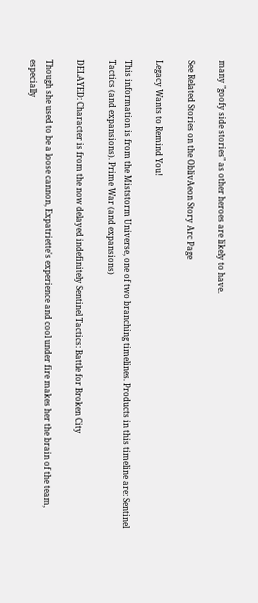many "goofy side stories" as other heroes are likely to have.

See Related Stories on the OblivAeon Story Arc Page

Legacy Wants to Remind You!

This information is from the Miststorm Universe, one of two branching timelines. Products in this timeline are: Sentinel Tactics (and expansions). Prime War (and expansions)

DELAYED: Character is from the now delayed indefinitely Sentinel Tactics: Battle for Broken City

Though she used to be a loose cannon, Expatriette's experience and cool under fire makes her the brain of the team, especially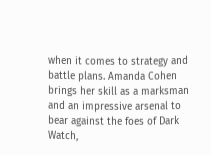when it comes to strategy and battle plans. Amanda Cohen brings her skill as a marksman and an impressive arsenal to bear against the foes of Dark Watch,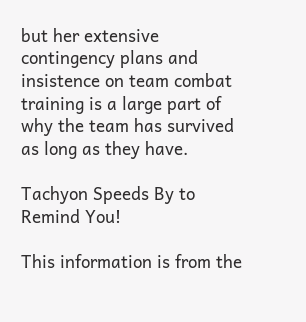but her extensive contingency plans and insistence on team combat training is a large part of why the team has survived as long as they have.

Tachyon Speeds By to Remind You!

This information is from the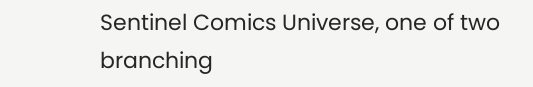Sentinel Comics Universe, one of two branching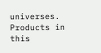universes. Products in this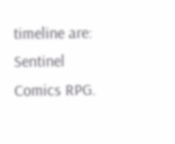timeline are: Sentinel Comics RPG.